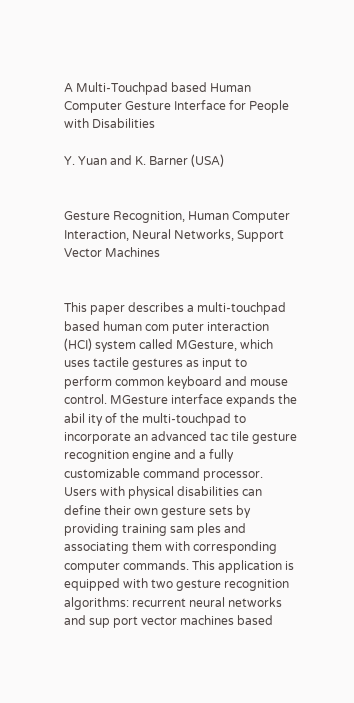A Multi-Touchpad based Human Computer Gesture Interface for People with Disabilities

Y. Yuan and K. Barner (USA)


Gesture Recognition, Human Computer Interaction, Neural Networks, Support Vector Machines


This paper describes a multi-touchpad based human com puter interaction (HCI) system called MGesture, which uses tactile gestures as input to perform common keyboard and mouse control. MGesture interface expands the abil ity of the multi-touchpad to incorporate an advanced tac tile gesture recognition engine and a fully customizable command processor. Users with physical disabilities can define their own gesture sets by providing training sam ples and associating them with corresponding computer commands. This application is equipped with two gesture recognition algorithms: recurrent neural networks and sup port vector machines based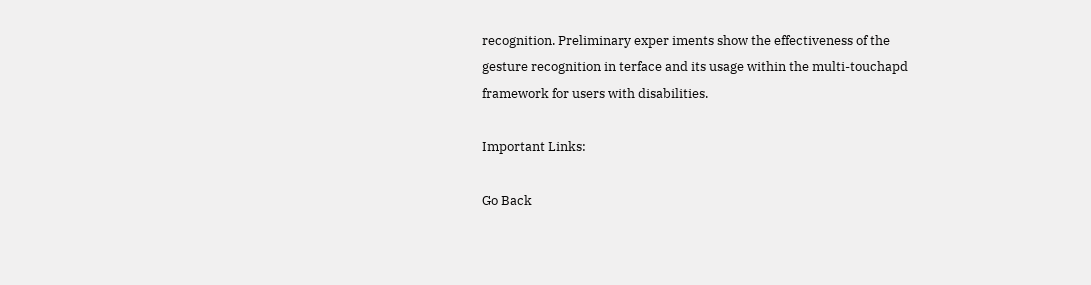recognition. Preliminary exper iments show the effectiveness of the gesture recognition in terface and its usage within the multi-touchapd framework for users with disabilities.

Important Links:

Go Back